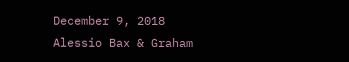December 9, 2018
Alessio Bax & Graham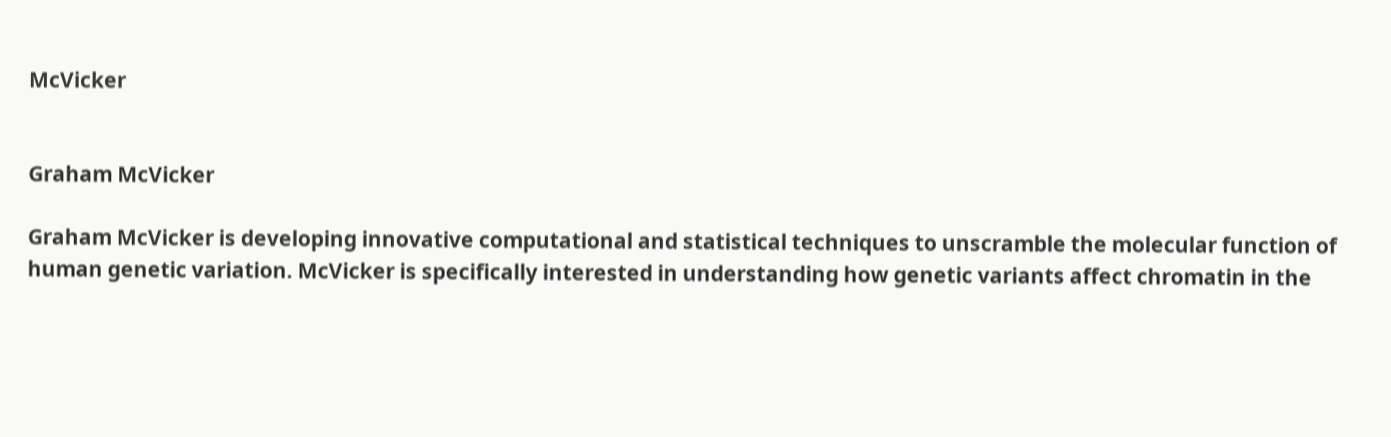McVicker


Graham McVicker

Graham McVicker is developing innovative computational and statistical techniques to unscramble the molecular function of human genetic variation. McVicker is specifically interested in understanding how genetic variants affect chromatin in the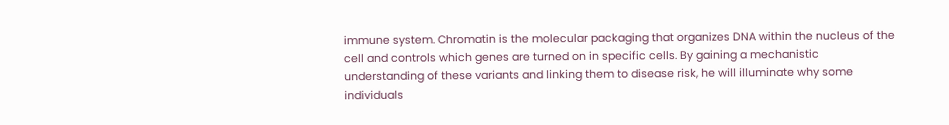immune system. Chromatin is the molecular packaging that organizes DNA within the nucleus of the cell and controls which genes are turned on in specific cells. By gaining a mechanistic understanding of these variants and linking them to disease risk, he will illuminate why some individuals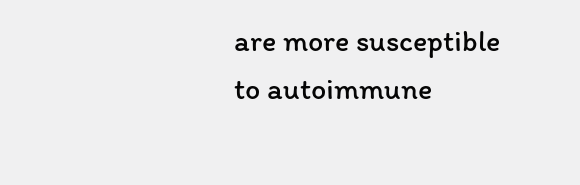are more susceptible to autoimmune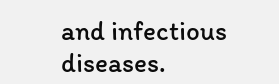and infectious diseases.